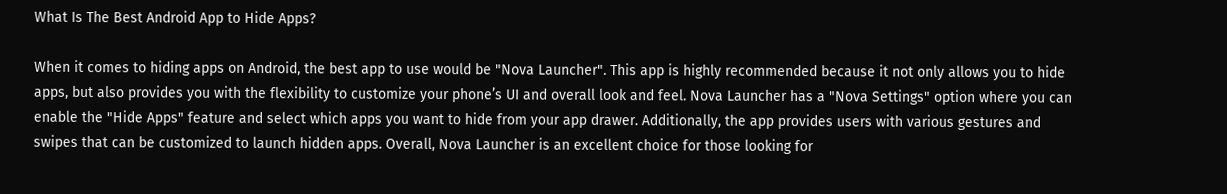What Is The Best Android App to Hide Apps?

When it comes to hiding apps on Android, the best app to use would be "Nova Launcher". This app is highly recommended because it not only allows you to hide apps, but also provides you with the flexibility to customize your phone’s UI and overall look and feel. Nova Launcher has a "Nova Settings" option where you can enable the "Hide Apps" feature and select which apps you want to hide from your app drawer. Additionally, the app provides users with various gestures and swipes that can be customized to launch hidden apps. Overall, Nova Launcher is an excellent choice for those looking for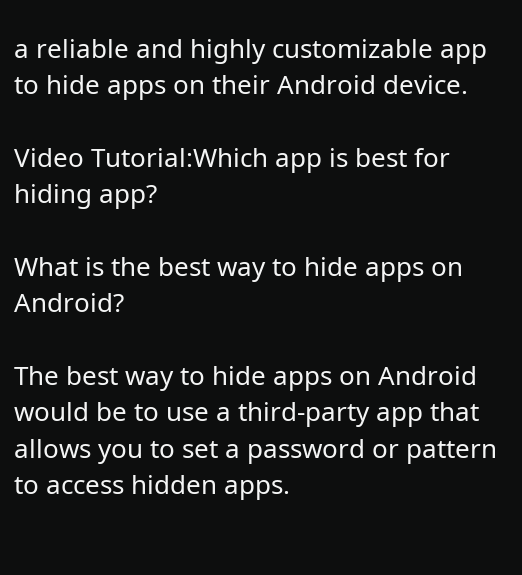a reliable and highly customizable app to hide apps on their Android device.

Video Tutorial:Which app is best for hiding app?

What is the best way to hide apps on Android?

The best way to hide apps on Android would be to use a third-party app that allows you to set a password or pattern to access hidden apps.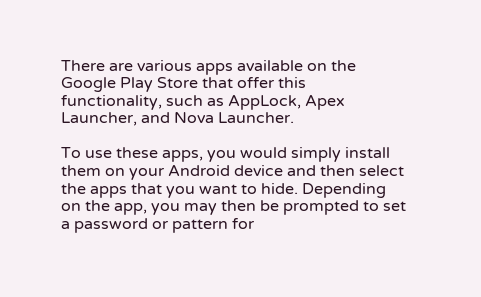There are various apps available on the Google Play Store that offer this functionality, such as AppLock, Apex Launcher, and Nova Launcher.

To use these apps, you would simply install them on your Android device and then select the apps that you want to hide. Depending on the app, you may then be prompted to set a password or pattern for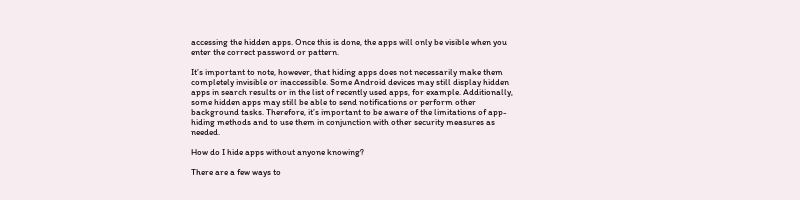accessing the hidden apps. Once this is done, the apps will only be visible when you enter the correct password or pattern.

It’s important to note, however, that hiding apps does not necessarily make them completely invisible or inaccessible. Some Android devices may still display hidden apps in search results or in the list of recently used apps, for example. Additionally, some hidden apps may still be able to send notifications or perform other background tasks. Therefore, it’s important to be aware of the limitations of app-hiding methods and to use them in conjunction with other security measures as needed.

How do I hide apps without anyone knowing?

There are a few ways to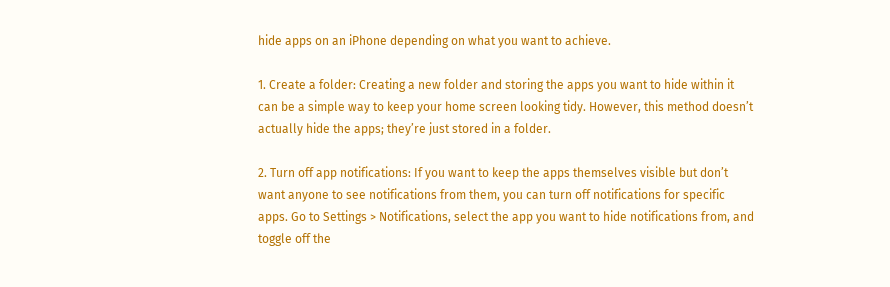hide apps on an iPhone depending on what you want to achieve.

1. Create a folder: Creating a new folder and storing the apps you want to hide within it can be a simple way to keep your home screen looking tidy. However, this method doesn’t actually hide the apps; they’re just stored in a folder.

2. Turn off app notifications: If you want to keep the apps themselves visible but don’t want anyone to see notifications from them, you can turn off notifications for specific apps. Go to Settings > Notifications, select the app you want to hide notifications from, and toggle off the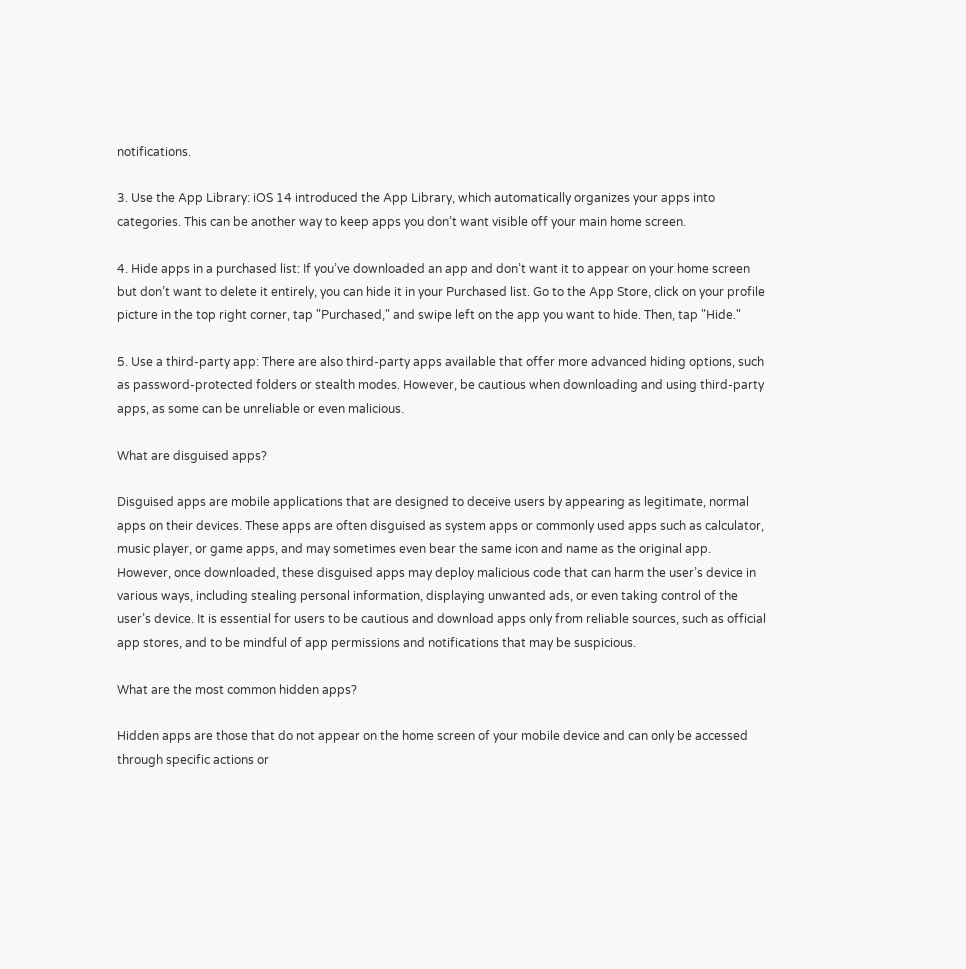notifications.

3. Use the App Library: iOS 14 introduced the App Library, which automatically organizes your apps into categories. This can be another way to keep apps you don’t want visible off your main home screen.

4. Hide apps in a purchased list: If you’ve downloaded an app and don’t want it to appear on your home screen but don’t want to delete it entirely, you can hide it in your Purchased list. Go to the App Store, click on your profile picture in the top right corner, tap "Purchased," and swipe left on the app you want to hide. Then, tap "Hide."

5. Use a third-party app: There are also third-party apps available that offer more advanced hiding options, such as password-protected folders or stealth modes. However, be cautious when downloading and using third-party apps, as some can be unreliable or even malicious.

What are disguised apps?

Disguised apps are mobile applications that are designed to deceive users by appearing as legitimate, normal apps on their devices. These apps are often disguised as system apps or commonly used apps such as calculator, music player, or game apps, and may sometimes even bear the same icon and name as the original app. However, once downloaded, these disguised apps may deploy malicious code that can harm the user’s device in various ways, including stealing personal information, displaying unwanted ads, or even taking control of the user’s device. It is essential for users to be cautious and download apps only from reliable sources, such as official app stores, and to be mindful of app permissions and notifications that may be suspicious.

What are the most common hidden apps?

Hidden apps are those that do not appear on the home screen of your mobile device and can only be accessed through specific actions or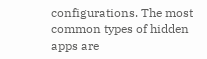configurations. The most common types of hidden apps are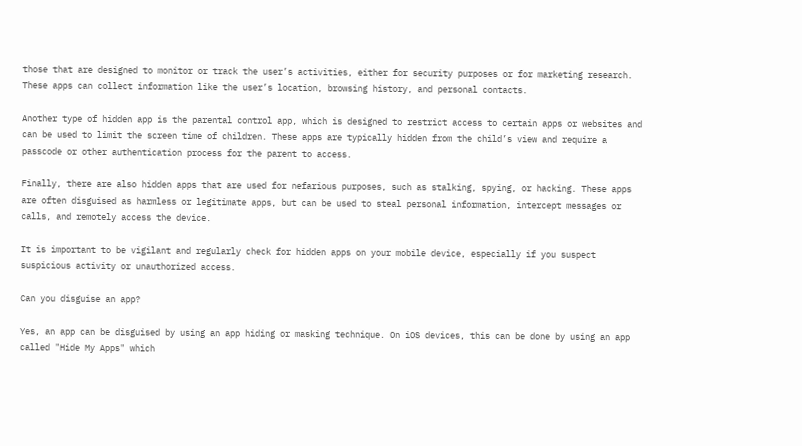those that are designed to monitor or track the user’s activities, either for security purposes or for marketing research. These apps can collect information like the user’s location, browsing history, and personal contacts.

Another type of hidden app is the parental control app, which is designed to restrict access to certain apps or websites and can be used to limit the screen time of children. These apps are typically hidden from the child’s view and require a passcode or other authentication process for the parent to access.

Finally, there are also hidden apps that are used for nefarious purposes, such as stalking, spying, or hacking. These apps are often disguised as harmless or legitimate apps, but can be used to steal personal information, intercept messages or calls, and remotely access the device.

It is important to be vigilant and regularly check for hidden apps on your mobile device, especially if you suspect suspicious activity or unauthorized access.

Can you disguise an app?

Yes, an app can be disguised by using an app hiding or masking technique. On iOS devices, this can be done by using an app called "Hide My Apps" which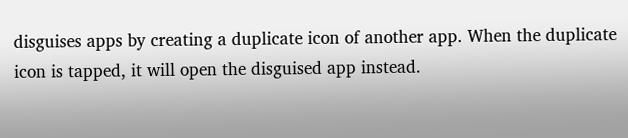disguises apps by creating a duplicate icon of another app. When the duplicate icon is tapped, it will open the disguised app instead.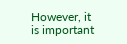However, it is important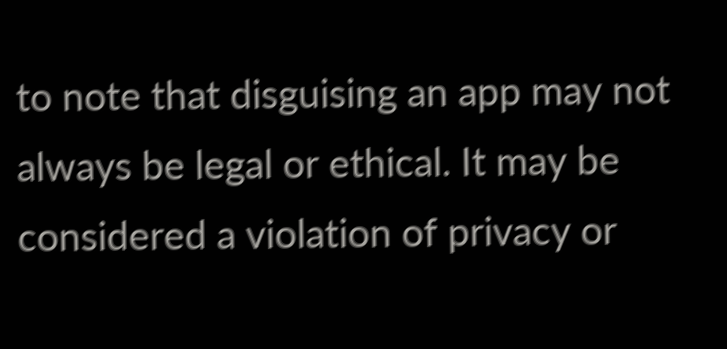to note that disguising an app may not always be legal or ethical. It may be considered a violation of privacy or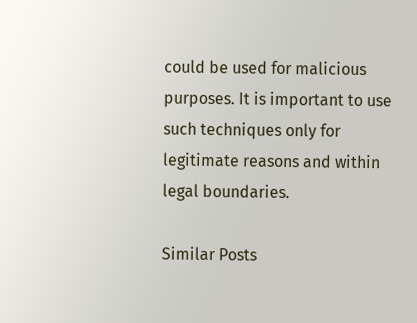could be used for malicious purposes. It is important to use such techniques only for legitimate reasons and within legal boundaries.

Similar Posts